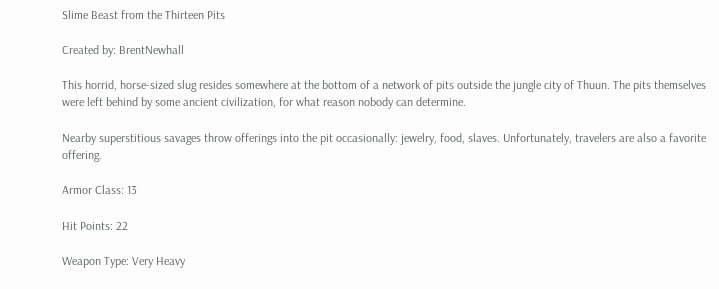Slime Beast from the Thirteen Pits

Created by: BrentNewhall

This horrid, horse-sized slug resides somewhere at the bottom of a network of pits outside the jungle city of Thuun. The pits themselves were left behind by some ancient civilization, for what reason nobody can determine.

Nearby superstitious savages throw offerings into the pit occasionally: jewelry, food, slaves. Unfortunately, travelers are also a favorite offering.

Armor Class: 13

Hit Points: 22

Weapon Type: Very Heavy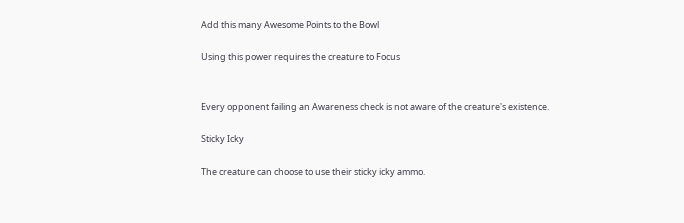Add this many Awesome Points to the Bowl

Using this power requires the creature to Focus


Every opponent failing an Awareness check is not aware of the creature's existence.

Sticky Icky

The creature can choose to use their sticky icky ammo.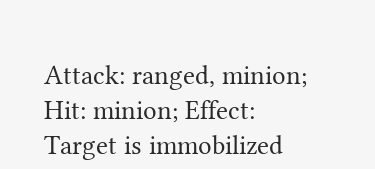Attack: ranged, minion; Hit: minion; Effect: Target is immobilized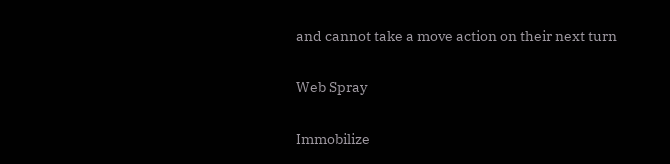and cannot take a move action on their next turn

Web Spray

Immobilize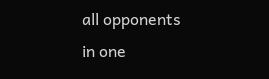all opponents in one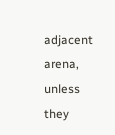adjacent arena, unless they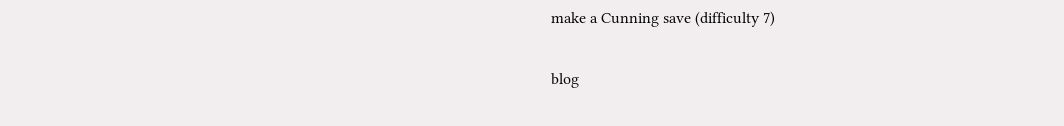make a Cunning save (difficulty 7)

blog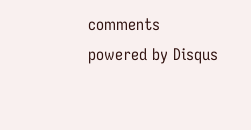comments powered by Disqus